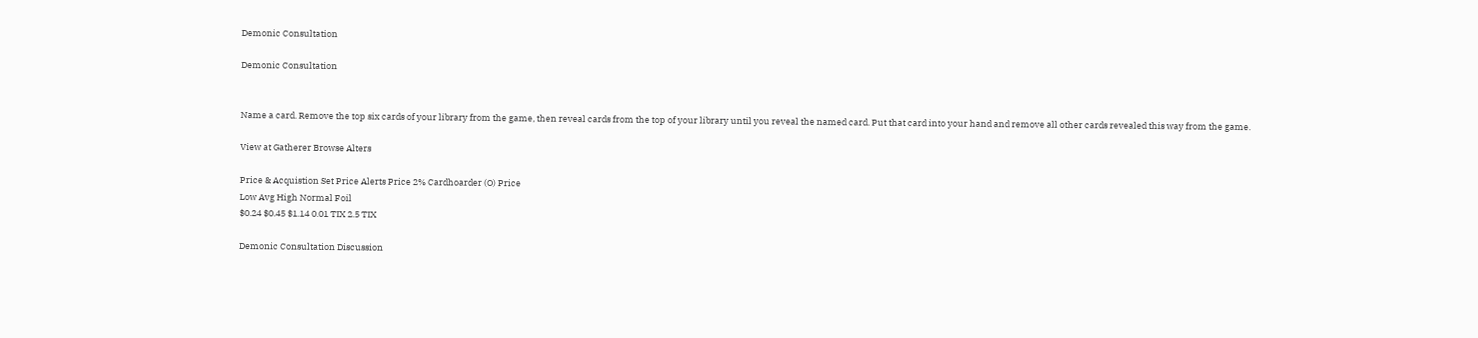Demonic Consultation

Demonic Consultation


Name a card. Remove the top six cards of your library from the game, then reveal cards from the top of your library until you reveal the named card. Put that card into your hand and remove all other cards revealed this way from the game.

View at Gatherer Browse Alters

Price & Acquistion Set Price Alerts Price 2% Cardhoarder (O) Price
Low Avg High Normal Foil
$0.24 $0.45 $1.14 0.01 TIX 2.5 TIX

Demonic Consultation Discussion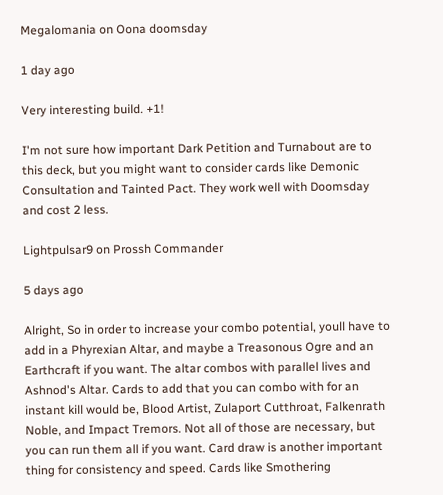Megalomania on Oona doomsday

1 day ago

Very interesting build. +1!

I'm not sure how important Dark Petition and Turnabout are to this deck, but you might want to consider cards like Demonic Consultation and Tainted Pact. They work well with Doomsday and cost 2 less.

Lightpulsar9 on Prossh Commander

5 days ago

Alright, So in order to increase your combo potential, youll have to add in a Phyrexian Altar, and maybe a Treasonous Ogre and an Earthcraft if you want. The altar combos with parallel lives and Ashnod's Altar. Cards to add that you can combo with for an instant kill would be, Blood Artist, Zulaport Cutthroat, Falkenrath Noble, and Impact Tremors. Not all of those are necessary, but you can run them all if you want. Card draw is another important thing for consistency and speed. Cards like Smothering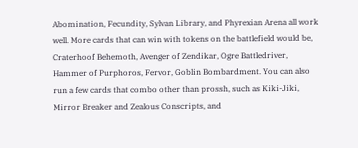Abomination, Fecundity, Sylvan Library, and Phyrexian Arena all work well. More cards that can win with tokens on the battlefield would be, Craterhoof Behemoth, Avenger of Zendikar, Ogre Battledriver, Hammer of Purphoros, Fervor, Goblin Bombardment. You can also run a few cards that combo other than prossh, such as Kiki-Jiki, Mirror Breaker and Zealous Conscripts, and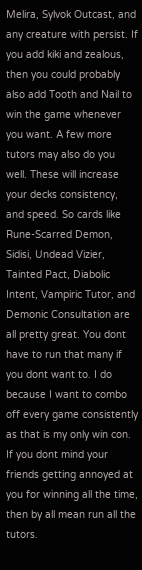Melira, Sylvok Outcast, and any creature with persist. If you add kiki and zealous, then you could probably also add Tooth and Nail to win the game whenever you want. A few more tutors may also do you well. These will increase your decks consistency, and speed. So cards like Rune-Scarred Demon, Sidisi, Undead Vizier, Tainted Pact, Diabolic Intent, Vampiric Tutor, and Demonic Consultation are all pretty great. You dont have to run that many if you dont want to. I do because I want to combo off every game consistently as that is my only win con. If you dont mind your friends getting annoyed at you for winning all the time, then by all mean run all the tutors.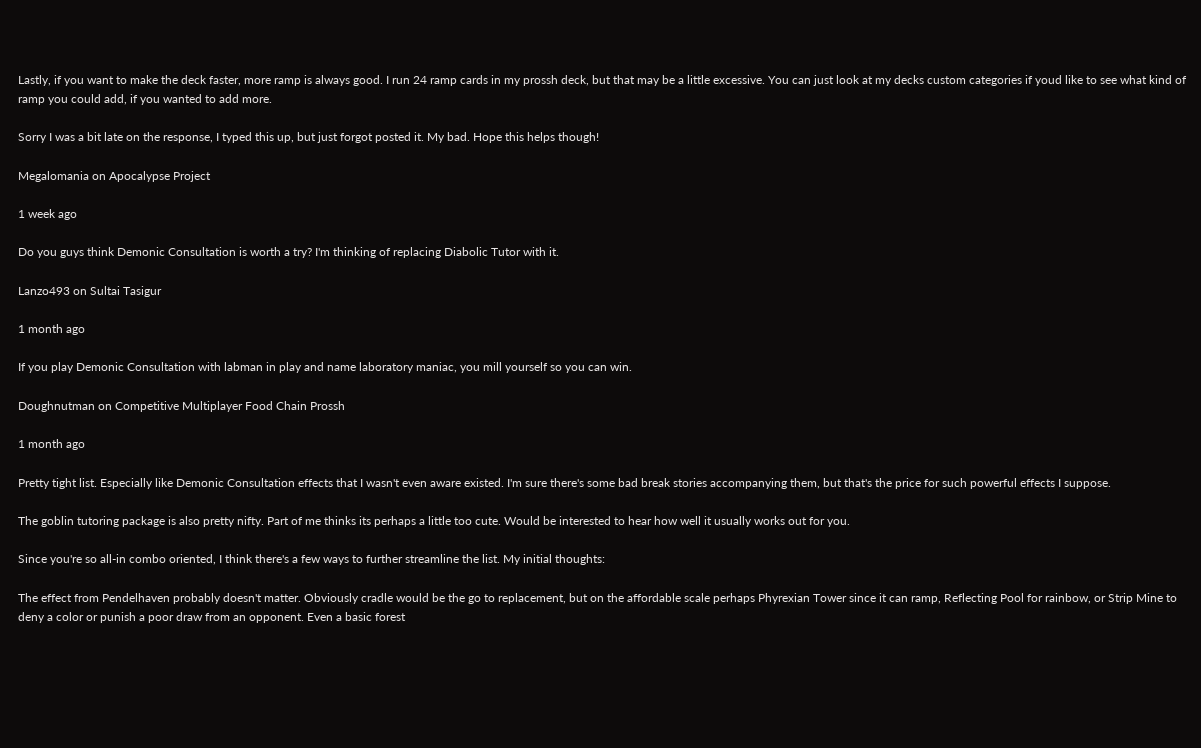Lastly, if you want to make the deck faster, more ramp is always good. I run 24 ramp cards in my prossh deck, but that may be a little excessive. You can just look at my decks custom categories if youd like to see what kind of ramp you could add, if you wanted to add more.

Sorry I was a bit late on the response, I typed this up, but just forgot posted it. My bad. Hope this helps though!

Megalomania on Apocalypse Project

1 week ago

Do you guys think Demonic Consultation is worth a try? I'm thinking of replacing Diabolic Tutor with it.

Lanzo493 on Sultai Tasigur

1 month ago

If you play Demonic Consultation with labman in play and name laboratory maniac, you mill yourself so you can win.

Doughnutman on Competitive Multiplayer Food Chain Prossh

1 month ago

Pretty tight list. Especially like Demonic Consultation effects that I wasn't even aware existed. I'm sure there's some bad break stories accompanying them, but that's the price for such powerful effects I suppose.

The goblin tutoring package is also pretty nifty. Part of me thinks its perhaps a little too cute. Would be interested to hear how well it usually works out for you.

Since you're so all-in combo oriented, I think there's a few ways to further streamline the list. My initial thoughts:

The effect from Pendelhaven probably doesn't matter. Obviously cradle would be the go to replacement, but on the affordable scale perhaps Phyrexian Tower since it can ramp, Reflecting Pool for rainbow, or Strip Mine to deny a color or punish a poor draw from an opponent. Even a basic forest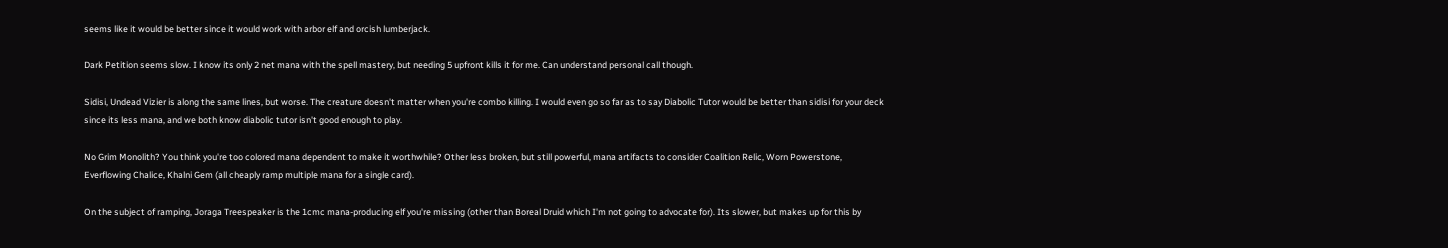seems like it would be better since it would work with arbor elf and orcish lumberjack.

Dark Petition seems slow. I know its only 2 net mana with the spell mastery, but needing 5 upfront kills it for me. Can understand personal call though.

Sidisi, Undead Vizier is along the same lines, but worse. The creature doesn't matter when you're combo killing. I would even go so far as to say Diabolic Tutor would be better than sidisi for your deck since its less mana, and we both know diabolic tutor isn't good enough to play.

No Grim Monolith? You think you're too colored mana dependent to make it worthwhile? Other less broken, but still powerful, mana artifacts to consider Coalition Relic, Worn Powerstone, Everflowing Chalice, Khalni Gem (all cheaply ramp multiple mana for a single card).

On the subject of ramping, Joraga Treespeaker is the 1cmc mana-producing elf you're missing (other than Boreal Druid which I'm not going to advocate for). Its slower, but makes up for this by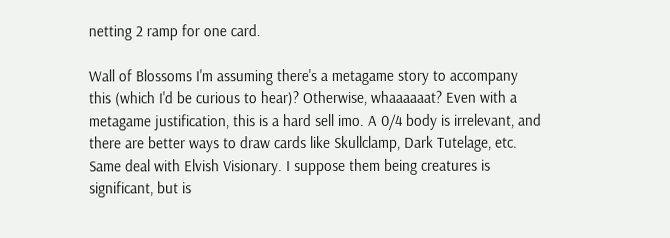netting 2 ramp for one card.

Wall of Blossoms I'm assuming there's a metagame story to accompany this (which I'd be curious to hear)? Otherwise, whaaaaaat? Even with a metagame justification, this is a hard sell imo. A 0/4 body is irrelevant, and there are better ways to draw cards like Skullclamp, Dark Tutelage, etc. Same deal with Elvish Visionary. I suppose them being creatures is significant, but is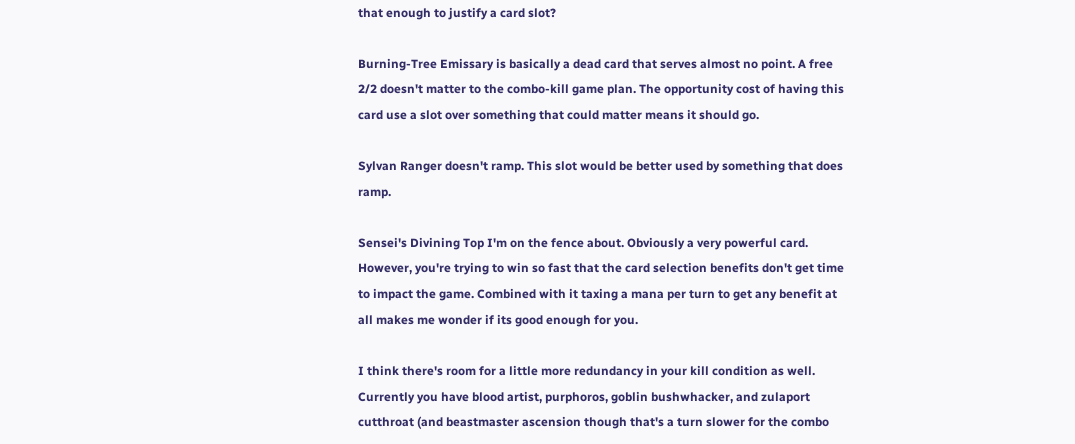that enough to justify a card slot?

Burning-Tree Emissary is basically a dead card that serves almost no point. A free 2/2 doesn't matter to the combo-kill game plan. The opportunity cost of having this card use a slot over something that could matter means it should go.

Sylvan Ranger doesn't ramp. This slot would be better used by something that does ramp.

Sensei's Divining Top I'm on the fence about. Obviously a very powerful card. However, you're trying to win so fast that the card selection benefits don't get time to impact the game. Combined with it taxing a mana per turn to get any benefit at all makes me wonder if its good enough for you.

I think there's room for a little more redundancy in your kill condition as well. Currently you have blood artist, purphoros, goblin bushwhacker, and zulaport cutthroat (and beastmaster ascension though that's a turn slower for the combo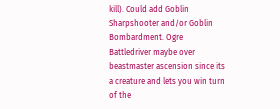kill). Could add Goblin Sharpshooter and/or Goblin Bombardment. Ogre Battledriver maybe over beastmaster ascension since its a creature and lets you win turn of the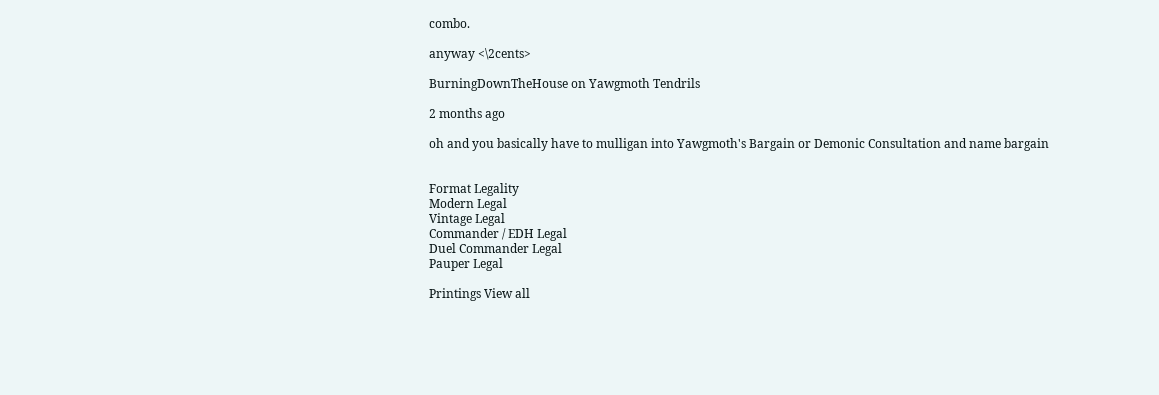combo.

anyway <\2cents>

BurningDownTheHouse on Yawgmoth Tendrils

2 months ago

oh and you basically have to mulligan into Yawgmoth's Bargain or Demonic Consultation and name bargain


Format Legality
Modern Legal
Vintage Legal
Commander / EDH Legal
Duel Commander Legal
Pauper Legal

Printings View all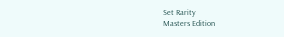Set Rarity
Masters Edition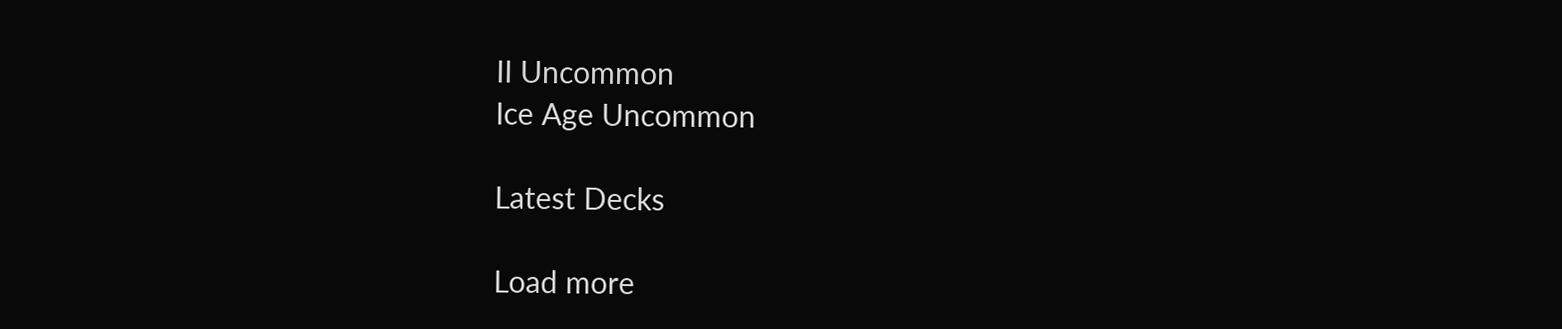II Uncommon
Ice Age Uncommon

Latest Decks

Load more